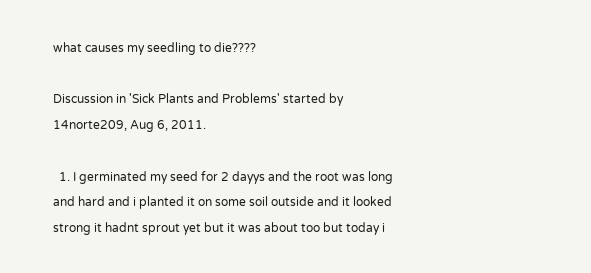what causes my seedling to die????

Discussion in 'Sick Plants and Problems' started by 14norte209, Aug 6, 2011.

  1. I germinated my seed for 2 dayys and the root was long and hard and i planted it on some soil outside and it looked strong it hadnt sprout yet but it was about too but today i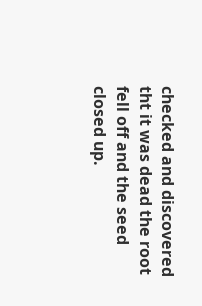checked and discovered tht it was dead the root fell off and the seed closed up.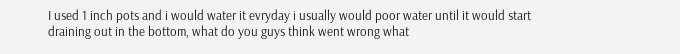I used 1 inch pots and i would water it evryday i usually would poor water until it would start draining out in the bottom, what do you guys think went wrong what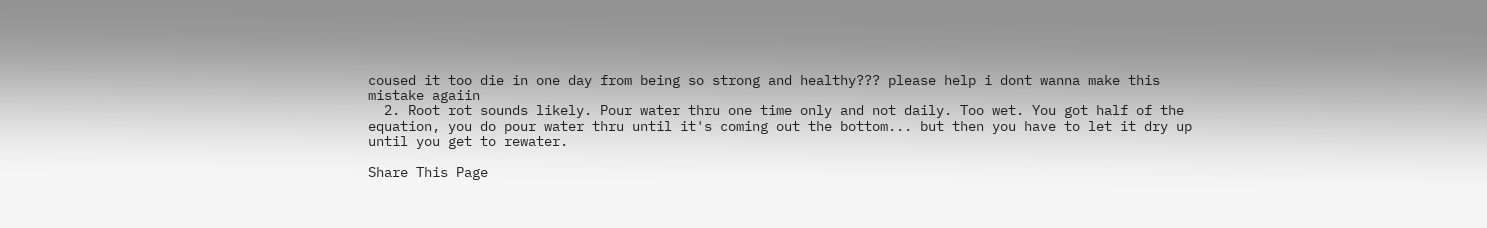coused it too die in one day from being so strong and healthy??? please help i dont wanna make this mistake agaiin
  2. Root rot sounds likely. Pour water thru one time only and not daily. Too wet. You got half of the equation, you do pour water thru until it's coming out the bottom... but then you have to let it dry up until you get to rewater.

Share This Page